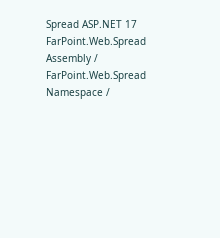Spread ASP.NET 17
FarPoint.Web.Spread Assembly / FarPoint.Web.Spread Namespace /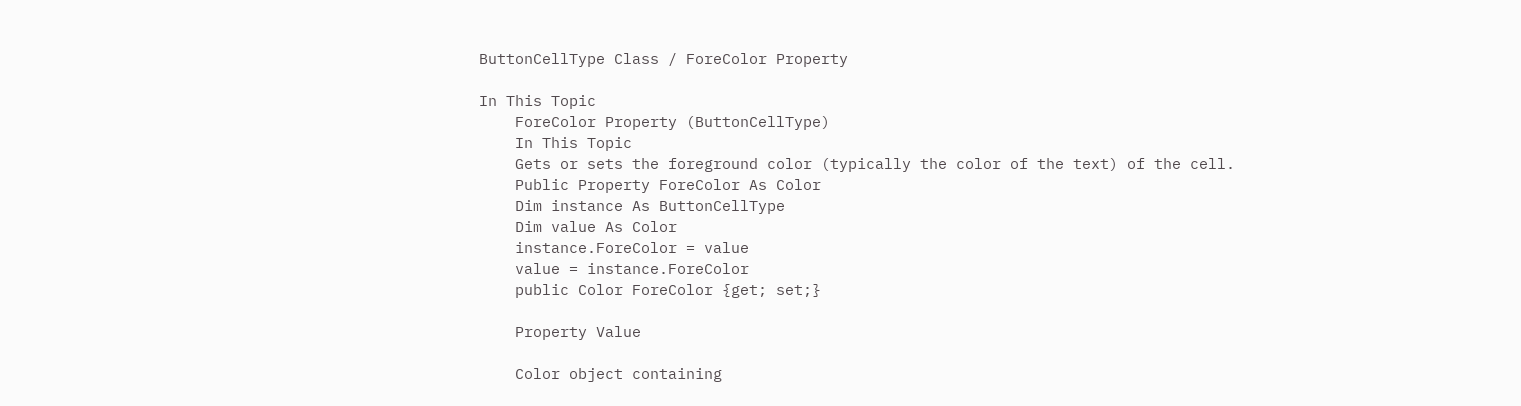ButtonCellType Class / ForeColor Property

In This Topic
    ForeColor Property (ButtonCellType)
    In This Topic
    Gets or sets the foreground color (typically the color of the text) of the cell.
    Public Property ForeColor As Color
    Dim instance As ButtonCellType
    Dim value As Color
    instance.ForeColor = value
    value = instance.ForeColor
    public Color ForeColor {get; set;}

    Property Value

    Color object containing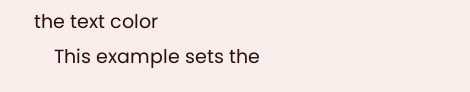the text color
    This example sets the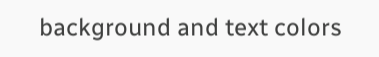background and text colors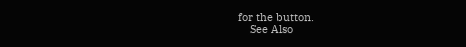for the button.
    See Also